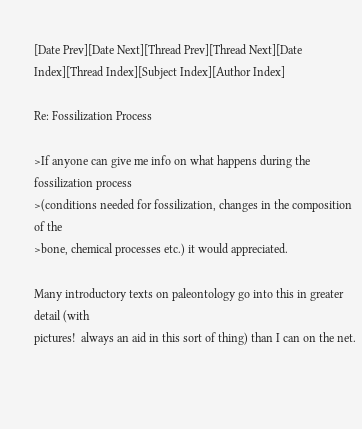[Date Prev][Date Next][Thread Prev][Thread Next][Date Index][Thread Index][Subject Index][Author Index]

Re: Fossilization Process

>If anyone can give me info on what happens during the fossilization process
>(conditions needed for fossilization, changes in the composition of the
>bone, chemical processes etc.) it would appreciated.

Many introductory texts on paleontology go into this in greater detail (with
pictures!  always an aid in this sort of thing) than I can on the net.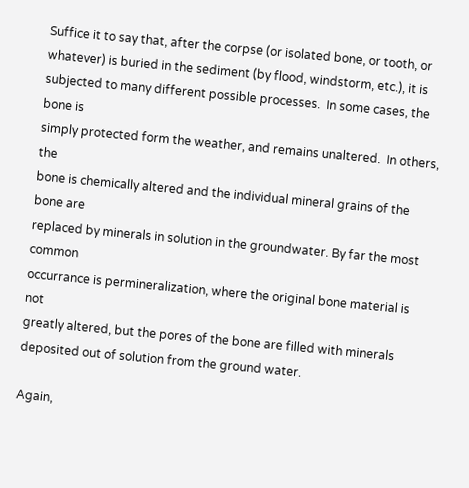Suffice it to say that, after the corpse (or isolated bone, or tooth, or
whatever) is buried in the sediment (by flood, windstorm, etc.), it is
subjected to many different possible processes.  In some cases, the bone is
simply protected form the weather, and remains unaltered.  In others, the
bone is chemically altered and the individual mineral grains of the bone are
replaced by minerals in solution in the groundwater. By far the most common
occurrance is permineralization, where the original bone material is not
greatly altered, but the pores of the bone are filled with minerals
deposited out of solution from the ground water.

Again,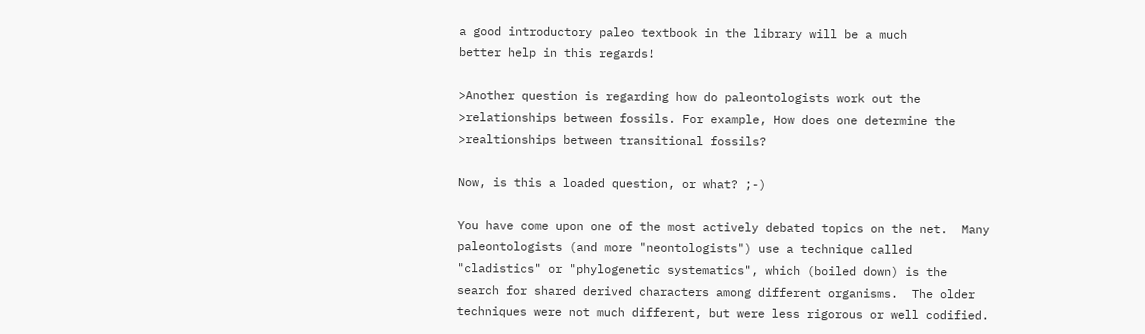a good introductory paleo textbook in the library will be a much
better help in this regards!

>Another question is regarding how do paleontologists work out the
>relationships between fossils. For example, How does one determine the
>realtionships between transitional fossils?

Now, is this a loaded question, or what? ;-)

You have come upon one of the most actively debated topics on the net.  Many
paleontologists (and more "neontologists") use a technique called
"cladistics" or "phylogenetic systematics", which (boiled down) is the
search for shared derived characters among different organisms.  The older
techniques were not much different, but were less rigorous or well codified.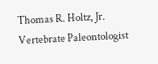Thomas R. Holtz, Jr.
Vertebrate Paleontologist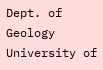Dept. of Geology
University of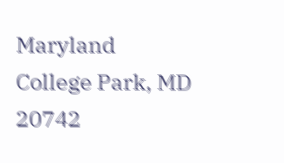Maryland
College Park, MD  20742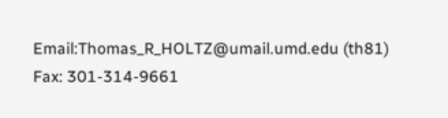Email:Thomas_R_HOLTZ@umail.umd.edu (th81)
Fax: 301-314-9661